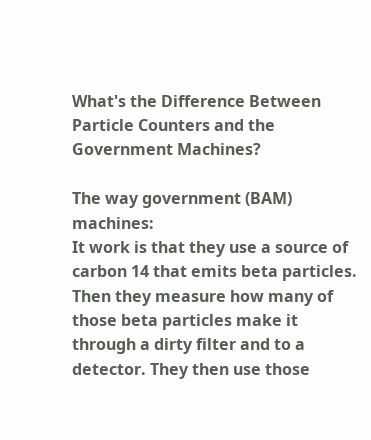What's the Difference Between Particle Counters and the Government Machines?

The way government (BAM) machines:
It work is that they use a source of carbon 14 that emits beta particles. Then they measure how many of those beta particles make it through a dirty filter and to a detector. They then use those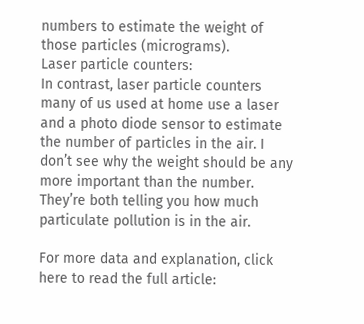numbers to estimate the weight of those particles (micrograms).
Laser particle counters:
In contrast, laser particle counters many of us used at home use a laser and a photo diode sensor to estimate the number of particles in the air. I don’t see why the weight should be any more important than the number. They’re both telling you how much particulate pollution is in the air.

For more data and explanation, click here to read the full article: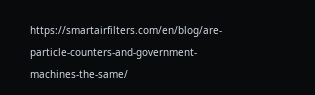https://smartairfilters.com/en/blog/are-particle-counters-and-government-machines-the-same/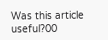Was this article useful?00